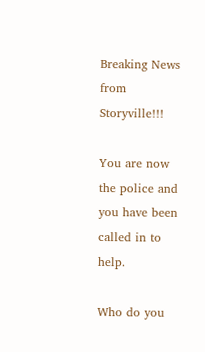Breaking News from Storyville!!!

You are now the police and you have been called in to help.

Who do you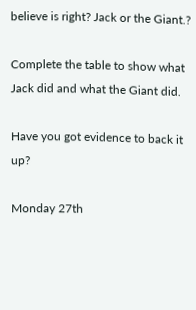believe is right? Jack or the Giant.?

Complete the table to show what Jack did and what the Giant did.

Have you got evidence to back it up?

Monday 27th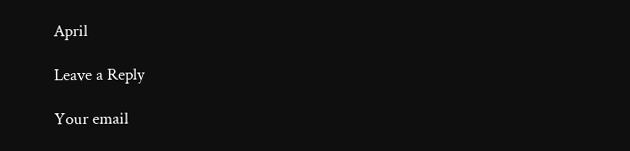April

Leave a Reply

Your email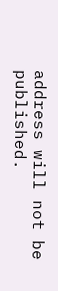address will not be published.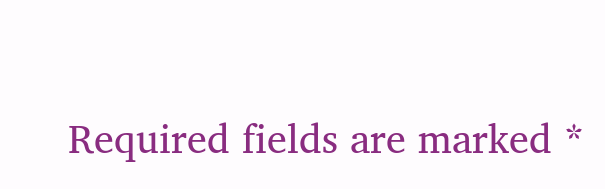Required fields are marked *